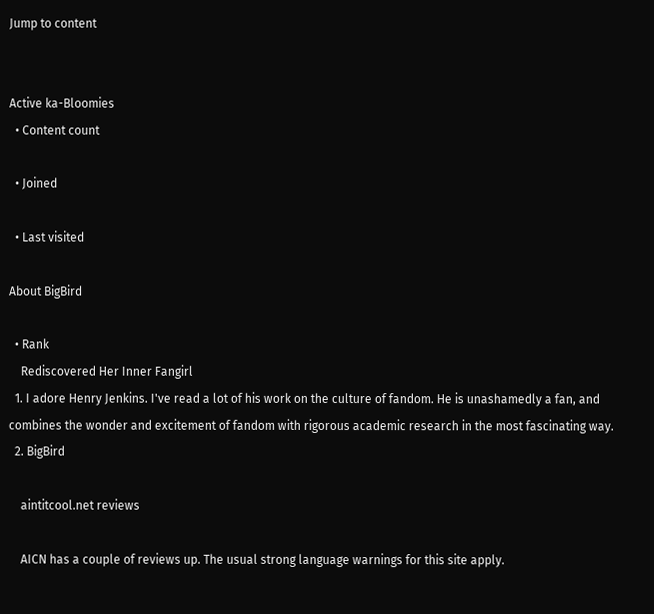Jump to content


Active ka-Bloomies
  • Content count

  • Joined

  • Last visited

About BigBird

  • Rank
    Rediscovered Her Inner Fangirl
  1. I adore Henry Jenkins. I've read a lot of his work on the culture of fandom. He is unashamedly a fan, and combines the wonder and excitement of fandom with rigorous academic research in the most fascinating way.
  2. BigBird

    aintitcool.net reviews

    AICN has a couple of reviews up. The usual strong language warnings for this site apply.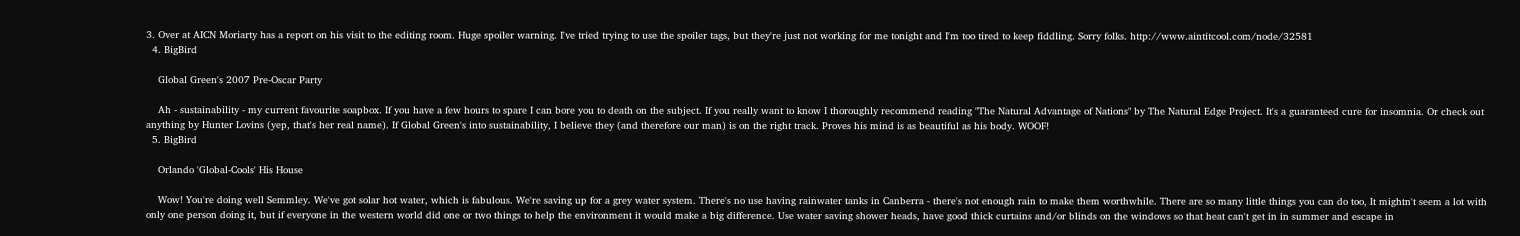3. Over at AICN Moriarty has a report on his visit to the editing room. Huge spoiler warning. I've tried trying to use the spoiler tags, but they're just not working for me tonight and I'm too tired to keep fiddling. Sorry folks. http://www.aintitcool.com/node/32581
  4. BigBird

    Global Green's 2007 Pre-Oscar Party

    Ah - sustainability - my current favourite soapbox. If you have a few hours to spare I can bore you to death on the subject. If you really want to know I thoroughly recommend reading "The Natural Advantage of Nations" by The Natural Edge Project. It's a guaranteed cure for insomnia. Or check out anything by Hunter Lovins (yep, that's her real name). If Global Green's into sustainability, I believe they (and therefore our man) is on the right track. Proves his mind is as beautiful as his body. WOOF!
  5. BigBird

    Orlando 'Global-Cools' His House

    Wow! You're doing well Semmley. We've got solar hot water, which is fabulous. We're saving up for a grey water system. There's no use having rainwater tanks in Canberra - there's not enough rain to make them worthwhile. There are so many little things you can do too, It mightn't seem a lot with only one person doing it, but if everyone in the western world did one or two things to help the environment it would make a big difference. Use water saving shower heads, have good thick curtains and/or blinds on the windows so that heat can't get in in summer and escape in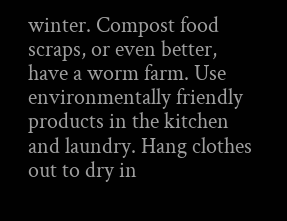winter. Compost food scraps, or even better, have a worm farm. Use environmentally friendly products in the kitchen and laundry. Hang clothes out to dry in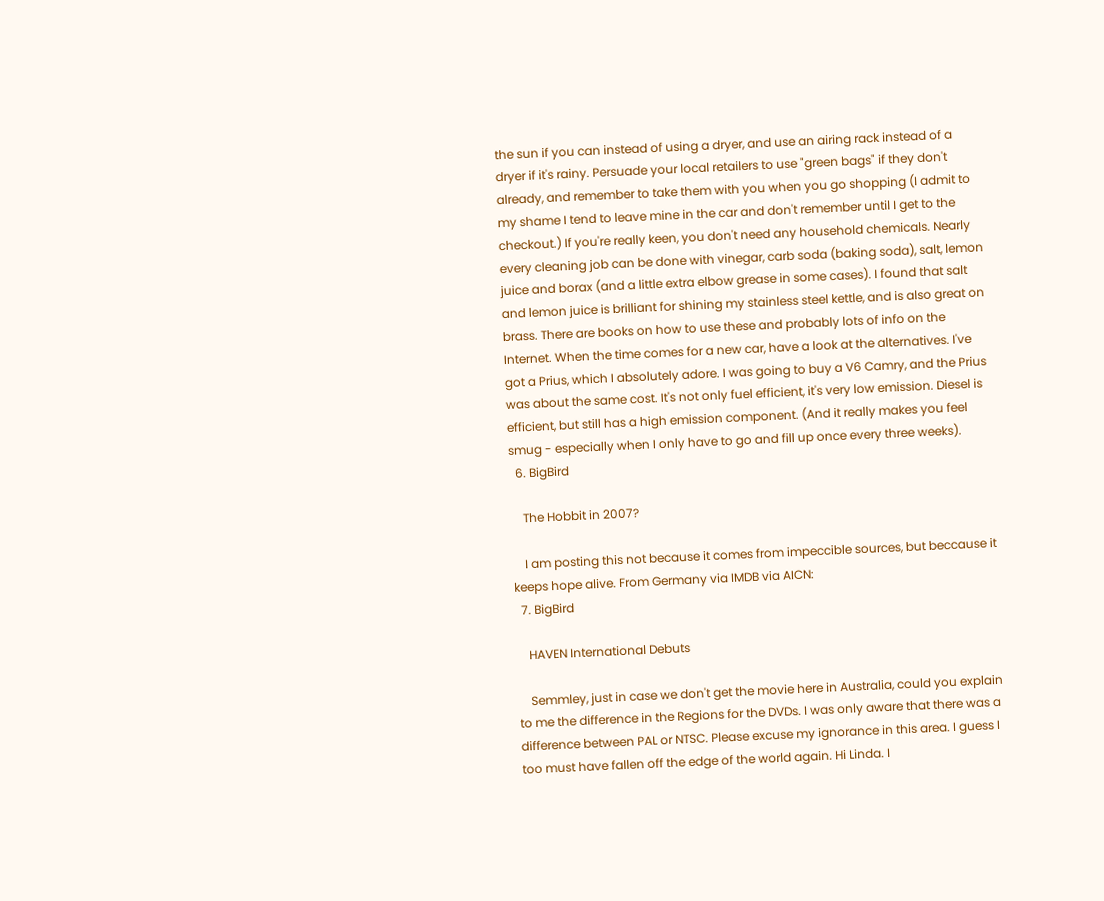the sun if you can instead of using a dryer, and use an airing rack instead of a dryer if it's rainy. Persuade your local retailers to use "green bags" if they don't already, and remember to take them with you when you go shopping (I admit to my shame I tend to leave mine in the car and don't remember until I get to the checkout.) If you're really keen, you don't need any household chemicals. Nearly every cleaning job can be done with vinegar, carb soda (baking soda), salt, lemon juice and borax (and a little extra elbow grease in some cases). I found that salt and lemon juice is brilliant for shining my stainless steel kettle, and is also great on brass. There are books on how to use these and probably lots of info on the Internet. When the time comes for a new car, have a look at the alternatives. I've got a Prius, which I absolutely adore. I was going to buy a V6 Camry, and the Prius was about the same cost. It's not only fuel efficient, it's very low emission. Diesel is efficient, but still has a high emission component. (And it really makes you feel smug - especially when I only have to go and fill up once every three weeks).
  6. BigBird

    The Hobbit in 2007?

    I am posting this not because it comes from impeccible sources, but beccause it keeps hope alive. From Germany via IMDB via AICN:
  7. BigBird

    HAVEN International Debuts

    Semmley, just in case we don't get the movie here in Australia, could you explain to me the difference in the Regions for the DVDs. I was only aware that there was a difference between PAL or NTSC. Please excuse my ignorance in this area. I guess I too must have fallen off the edge of the world again. Hi Linda. I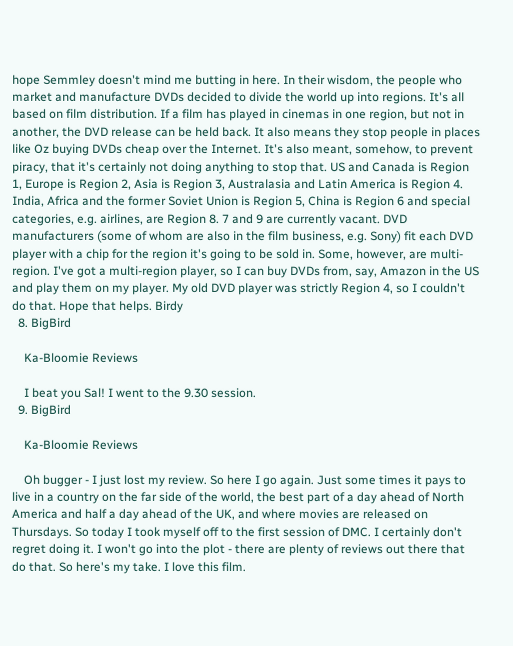hope Semmley doesn't mind me butting in here. In their wisdom, the people who market and manufacture DVDs decided to divide the world up into regions. It's all based on film distribution. If a film has played in cinemas in one region, but not in another, the DVD release can be held back. It also means they stop people in places like Oz buying DVDs cheap over the Internet. It's also meant, somehow, to prevent piracy, that it's certainly not doing anything to stop that. US and Canada is Region 1, Europe is Region 2, Asia is Region 3, Australasia and Latin America is Region 4. India, Africa and the former Soviet Union is Region 5, China is Region 6 and special categories, e.g. airlines, are Region 8. 7 and 9 are currently vacant. DVD manufacturers (some of whom are also in the film business, e.g. Sony) fit each DVD player with a chip for the region it's going to be sold in. Some, however, are multi-region. I've got a multi-region player, so I can buy DVDs from, say, Amazon in the US and play them on my player. My old DVD player was strictly Region 4, so I couldn't do that. Hope that helps. Birdy
  8. BigBird

    Ka-Bloomie Reviews

    I beat you Sal! I went to the 9.30 session.
  9. BigBird

    Ka-Bloomie Reviews

    Oh bugger - I just lost my review. So here I go again. Just some times it pays to live in a country on the far side of the world, the best part of a day ahead of North America and half a day ahead of the UK, and where movies are released on Thursdays. So today I took myself off to the first session of DMC. I certainly don't regret doing it. I won't go into the plot - there are plenty of reviews out there that do that. So here's my take. I love this film.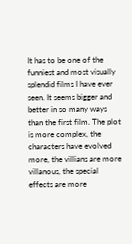It has to be one of the funniest and most visually splendid films I have ever seen. It seems bigger and better in so many ways than the first film. The plot is more complex, the characters have evolved more, the villians are more villanous, the special effects are more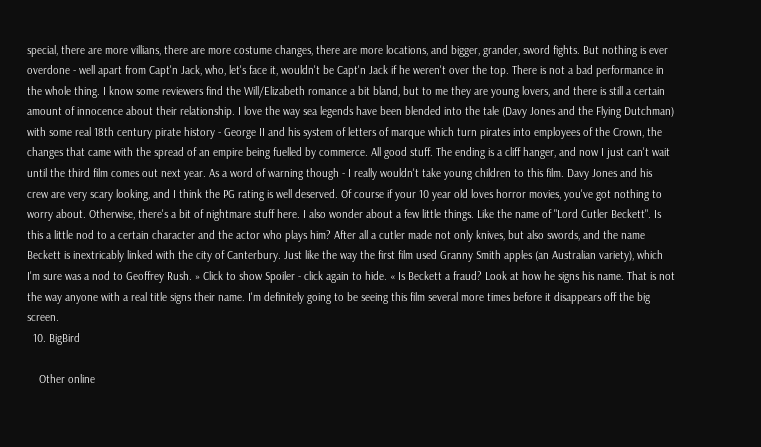special, there are more villians, there are more costume changes, there are more locations, and bigger, grander, sword fights. But nothing is ever overdone - well apart from Capt'n Jack, who, let's face it, wouldn't be Capt'n Jack if he weren't over the top. There is not a bad performance in the whole thing. I know some reviewers find the Will/Elizabeth romance a bit bland, but to me they are young lovers, and there is still a certain amount of innocence about their relationship. I love the way sea legends have been blended into the tale (Davy Jones and the Flying Dutchman) with some real 18th century pirate history - George II and his system of letters of marque which turn pirates into employees of the Crown, the changes that came with the spread of an empire being fuelled by commerce. All good stuff. The ending is a cliff hanger, and now I just can't wait until the third film comes out next year. As a word of warning though - I really wouldn't take young children to this film. Davy Jones and his crew are very scary looking, and I think the PG rating is well deserved. Of course if your 10 year old loves horror movies, you've got nothing to worry about. Otherwise, there's a bit of nightmare stuff here. I also wonder about a few little things. Like the name of "Lord Cutler Beckett". Is this a little nod to a certain character and the actor who plays him? After all a cutler made not only knives, but also swords, and the name Beckett is inextricably linked with the city of Canterbury. Just like the way the first film used Granny Smith apples (an Australian variety), which I'm sure was a nod to Geoffrey Rush. » Click to show Spoiler - click again to hide. « Is Beckett a fraud? Look at how he signs his name. That is not the way anyone with a real title signs their name. I'm definitely going to be seeing this film several more times before it disappears off the big screen.
  10. BigBird

    Other online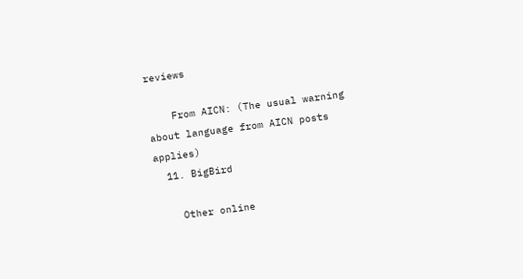reviews

    From AICN: (The usual warning about language from AICN posts applies)
  11. BigBird

    Other online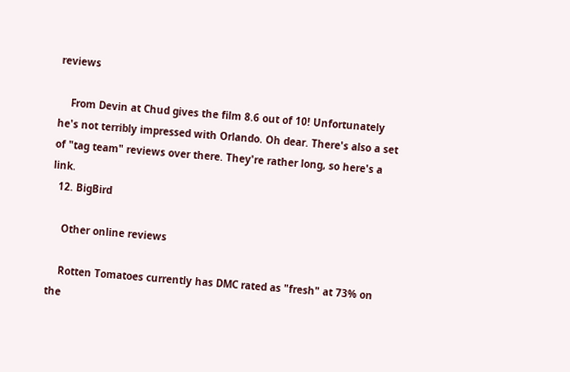reviews

    From Devin at Chud gives the film 8.6 out of 10! Unfortunately he's not terribly impressed with Orlando. Oh dear. There's also a set of "tag team" reviews over there. They're rather long, so here's a link.
  12. BigBird

    Other online reviews

    Rotten Tomatoes currently has DMC rated as "fresh" at 73% on the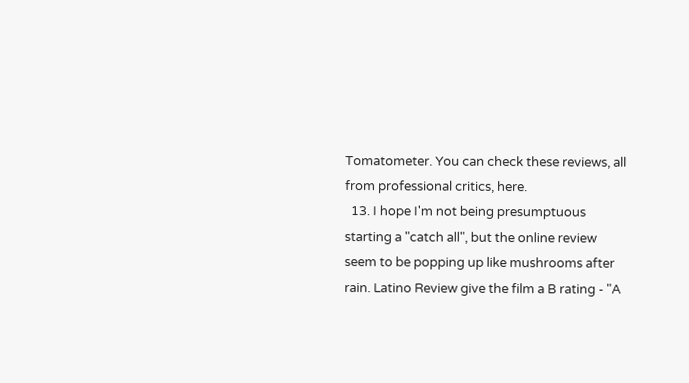Tomatometer. You can check these reviews, all from professional critics, here.
  13. I hope I'm not being presumptuous starting a "catch all", but the online review seem to be popping up like mushrooms after rain. Latino Review give the film a B rating - "A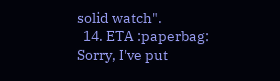solid watch".
  14. ETA :paperbag: Sorry, I've put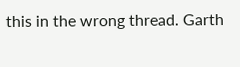this in the wrong thread. Garth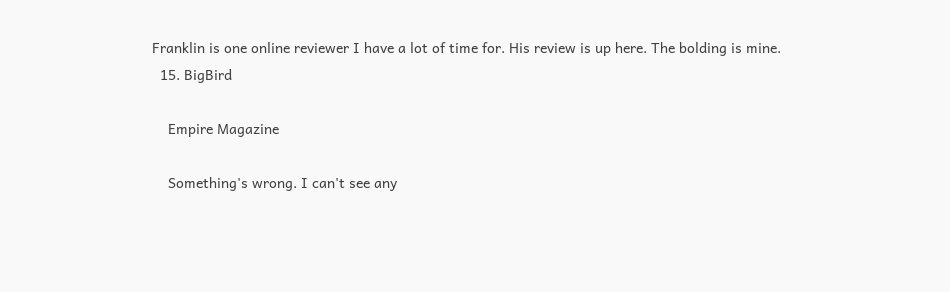Franklin is one online reviewer I have a lot of time for. His review is up here. The bolding is mine.
  15. BigBird

    Empire Magazine

    Something's wrong. I can't see any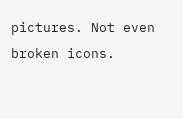pictures. Not even broken icons.